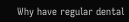Why have regular dental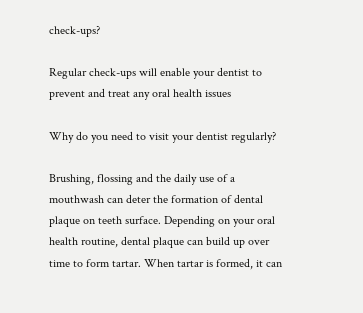check-ups?

Regular check-ups will enable your dentist to prevent and treat any oral health issues

Why do you need to visit your dentist regularly?

Brushing, flossing and the daily use of a mouthwash can deter the formation of dental plaque on teeth surface. Depending on your oral health routine, dental plaque can build up over time to form tartar. When tartar is formed, it can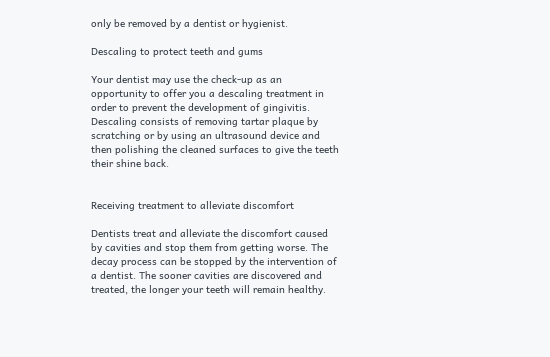only be removed by a dentist or hygienist.

Descaling to protect teeth and gums

Your dentist may use the check-up as an opportunity to offer you a descaling treatment in order to prevent the development of gingivitis. Descaling consists of removing tartar plaque by scratching or by using an ultrasound device and then polishing the cleaned surfaces to give the teeth their shine back.


Receiving treatment to alleviate discomfort

Dentists treat and alleviate the discomfort caused by cavities and stop them from getting worse. The decay process can be stopped by the intervention of a dentist. The sooner cavities are discovered and treated, the longer your teeth will remain healthy.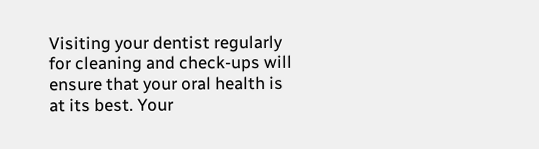Visiting your dentist regularly for cleaning and check-ups will ensure that your oral health is at its best. Your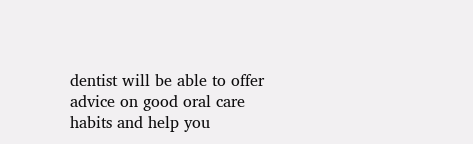dentist will be able to offer advice on good oral care habits and help you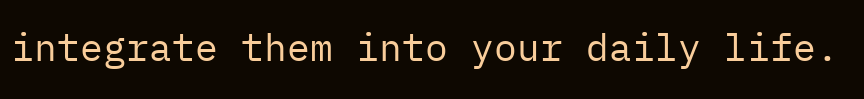integrate them into your daily life.